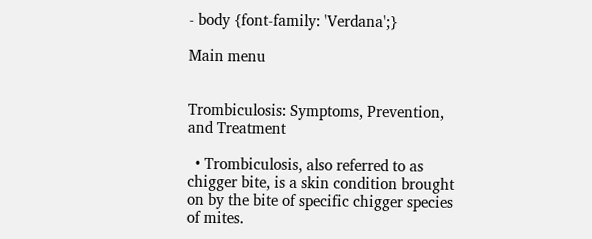- body {font-family: 'Verdana';}

Main menu


Trombiculosis: Symptoms, Prevention, and Treatment

  • Trombiculosis, also referred to as chigger bite, is a skin condition brought on by the bite of specific chigger species of mites.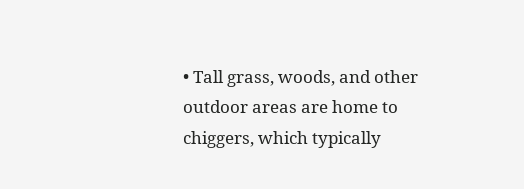• Tall grass, woods, and other outdoor areas are home to chiggers, which typically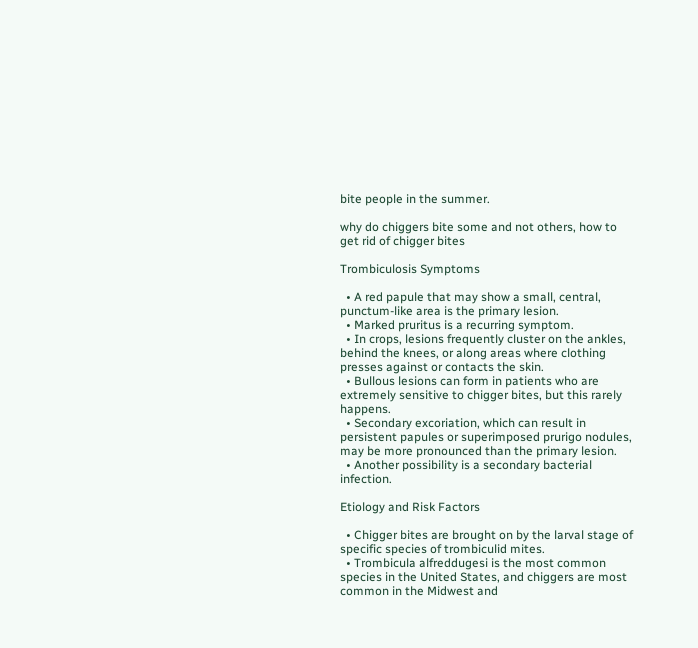bite people in the summer.

why do chiggers bite some and not others, how to get rid of chigger bites

Trombiculosis Symptoms

  • A red papule that may show a small, central, punctum-like area is the primary lesion.
  • Marked pruritus is a recurring symptom.
  • In crops, lesions frequently cluster on the ankles, behind the knees, or along areas where clothing presses against or contacts the skin.
  • Bullous lesions can form in patients who are extremely sensitive to chigger bites, but this rarely happens.
  • Secondary excoriation, which can result in persistent papules or superimposed prurigo nodules, may be more pronounced than the primary lesion.
  • Another possibility is a secondary bacterial infection.

Etiology and Risk Factors

  • Chigger bites are brought on by the larval stage of specific species of trombiculid mites.
  • Trombicula alfreddugesi is the most common species in the United States, and chiggers are most common in the Midwest and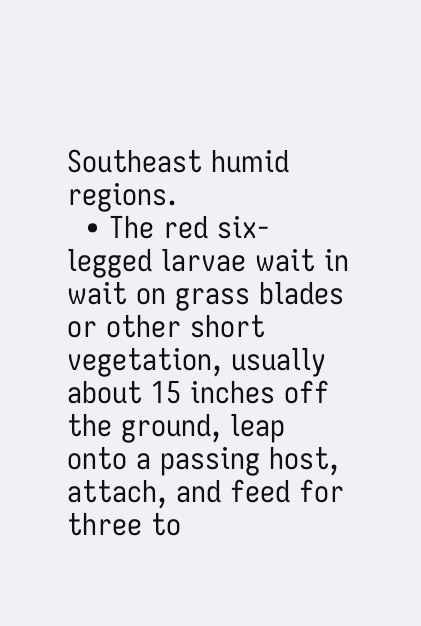Southeast humid regions.
  • The red six-legged larvae wait in wait on grass blades or other short vegetation, usually about 15 inches off the ground, leap onto a passing host, attach, and feed for three to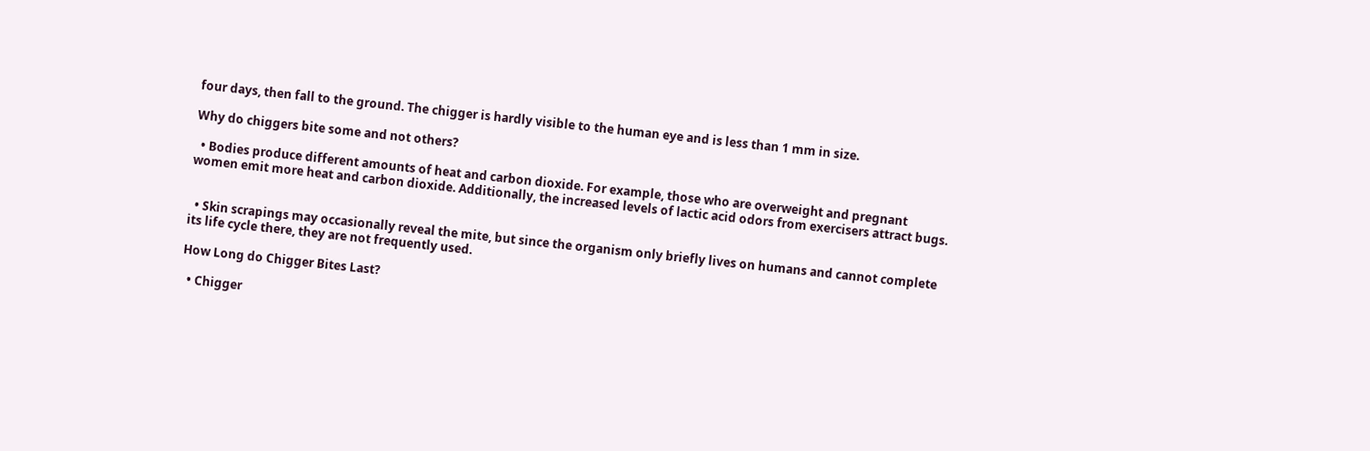four days, then fall to the ground. The chigger is hardly visible to the human eye and is less than 1 mm in size.

Why do chiggers bite some and not others?

  • Bodies produce different amounts of heat and carbon dioxide. For example, those who are overweight and pregnant women emit more heat and carbon dioxide. Additionally, the increased levels of lactic acid odors from exercisers attract bugs.


  • Skin scrapings may occasionally reveal the mite, but since the organism only briefly lives on humans and cannot complete its life cycle there, they are not frequently used.

How Long do Chigger Bites Last?

  • Chigger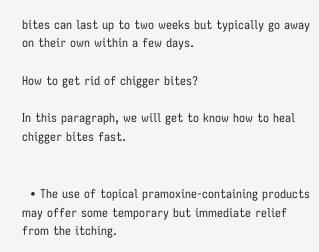bites can last up to two weeks but typically go away on their own within a few days.

How to get rid of chigger bites?

In this paragraph, we will get to know how to heal chigger bites fast.


  • The use of topical pramoxine-containing products may offer some temporary but immediate relief from the itching.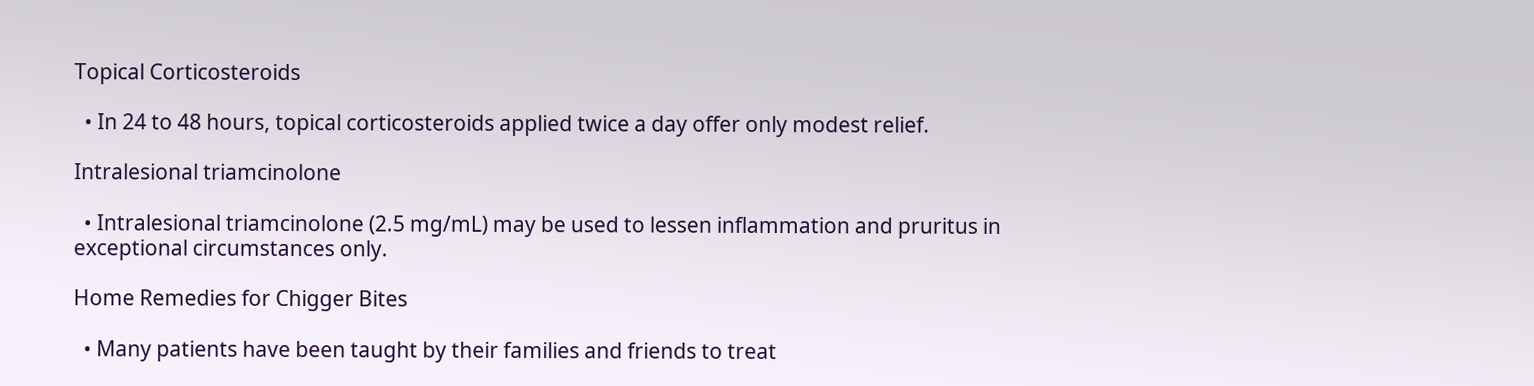Topical Corticosteroids

  • In 24 to 48 hours, topical corticosteroids applied twice a day offer only modest relief.

Intralesional triamcinolone

  • Intralesional triamcinolone (2.5 mg/mL) may be used to lessen inflammation and pruritus in exceptional circumstances only.

Home Remedies for Chigger Bites

  • Many patients have been taught by their families and friends to treat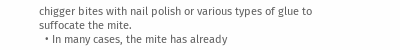chigger bites with nail polish or various types of glue to suffocate the mite.
  • In many cases, the mite has already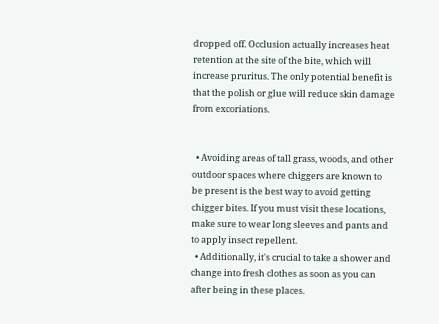dropped off. Occlusion actually increases heat retention at the site of the bite, which will increase pruritus. The only potential benefit is that the polish or glue will reduce skin damage from excoriations.


  • Avoiding areas of tall grass, woods, and other outdoor spaces where chiggers are known to be present is the best way to avoid getting chigger bites. If you must visit these locations, make sure to wear long sleeves and pants and to apply insect repellent.
  • Additionally, it's crucial to take a shower and change into fresh clothes as soon as you can after being in these places.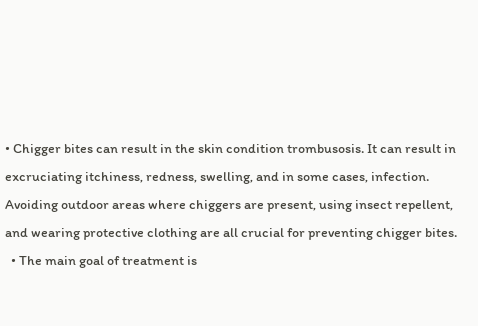• Chigger bites can result in the skin condition trombusosis. It can result in excruciating itchiness, redness, swelling, and in some cases, infection. Avoiding outdoor areas where chiggers are present, using insect repellent, and wearing protective clothing are all crucial for preventing chigger bites.
  • The main goal of treatment is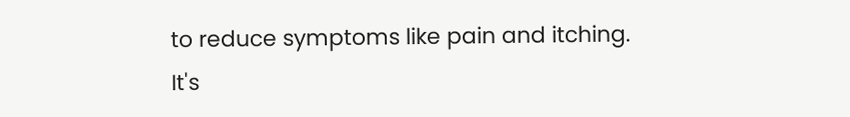to reduce symptoms like pain and itching. It's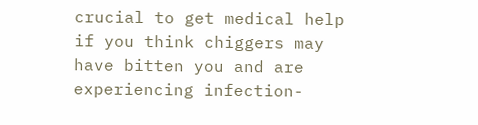crucial to get medical help if you think chiggers may have bitten you and are experiencing infection-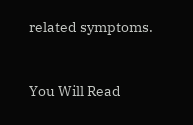related symptoms.



You Will Read